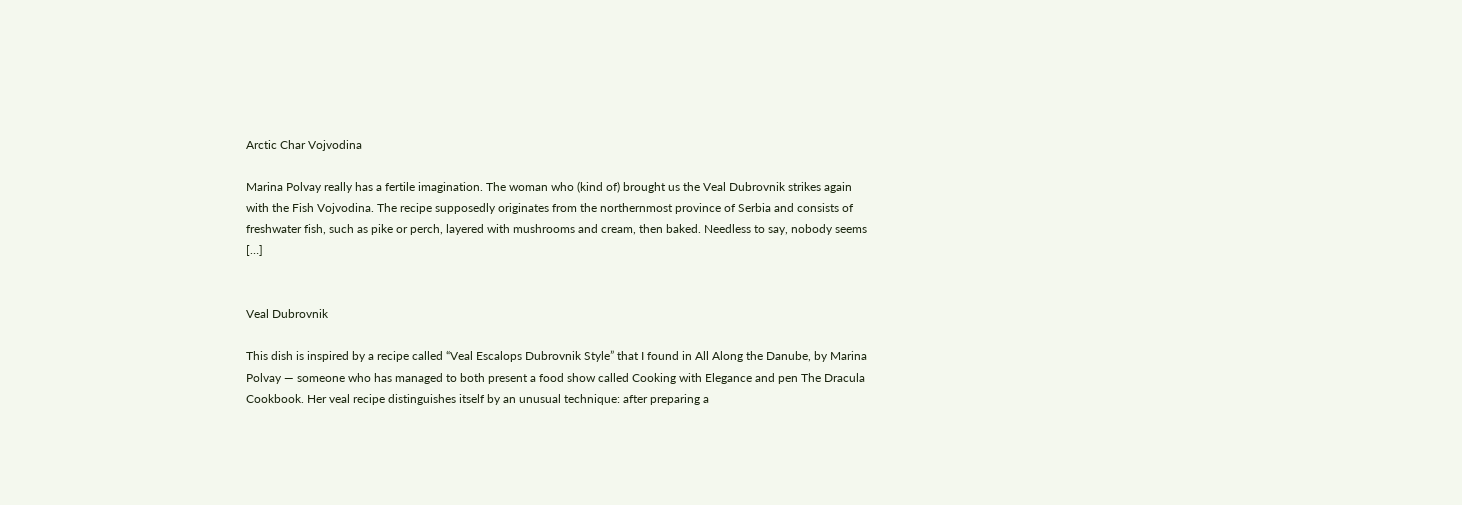Arctic Char Vojvodina

Marina Polvay really has a fertile imagination. The woman who (kind of) brought us the Veal Dubrovnik strikes again with the Fish Vojvodina. The recipe supposedly originates from the northernmost province of Serbia and consists of freshwater fish, such as pike or perch, layered with mushrooms and cream, then baked. Needless to say, nobody seems […]


Veal Dubrovnik

This dish is inspired by a recipe called “Veal Escalops Dubrovnik Style” that I found in All Along the Danube, by Marina Polvay — someone who has managed to both present a food show called Cooking with Elegance and pen The Dracula Cookbook. Her veal recipe distinguishes itself by an unusual technique: after preparing a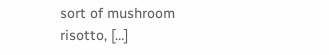sort of mushroom risotto, […]